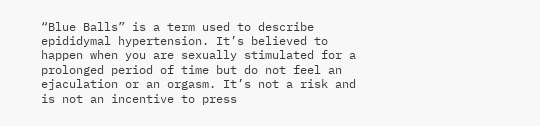“Blue Balls” is a term used to describe epididymal hypertension. It’s believed to happen when you are sexually stimulated for a prolonged period of time but do not feel an ejaculation or an orgasm. It’s not a risk and is not an incentive to press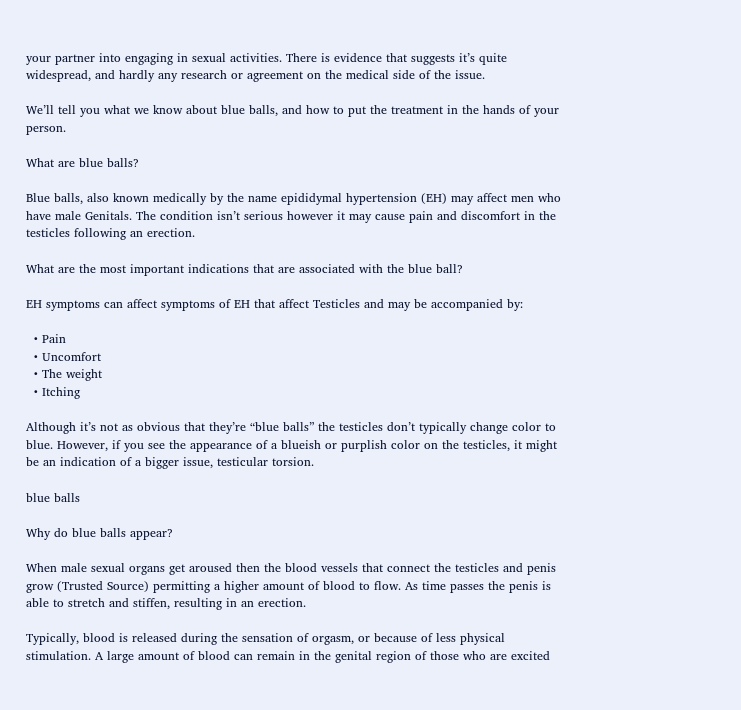your partner into engaging in sexual activities. There is evidence that suggests it’s quite widespread, and hardly any research or agreement on the medical side of the issue.

We’ll tell you what we know about blue balls, and how to put the treatment in the hands of your person.

What are blue balls?

Blue balls, also known medically by the name epididymal hypertension (EH) may affect men who have male Genitals. The condition isn’t serious however it may cause pain and discomfort in the testicles following an erection.

What are the most important indications that are associated with the blue ball?

EH symptoms can affect symptoms of EH that affect Testicles and may be accompanied by:

  • Pain
  • Uncomfort
  • The weight
  • Itching

Although it’s not as obvious that they’re “blue balls” the testicles don’t typically change color to blue. However, if you see the appearance of a blueish or purplish color on the testicles, it might be an indication of a bigger issue, testicular torsion.

blue balls

Why do blue balls appear?

When male sexual organs get aroused then the blood vessels that connect the testicles and penis grow (Trusted Source) permitting a higher amount of blood to flow. As time passes the penis is able to stretch and stiffen, resulting in an erection.

Typically, blood is released during the sensation of orgasm, or because of less physical stimulation. A large amount of blood can remain in the genital region of those who are excited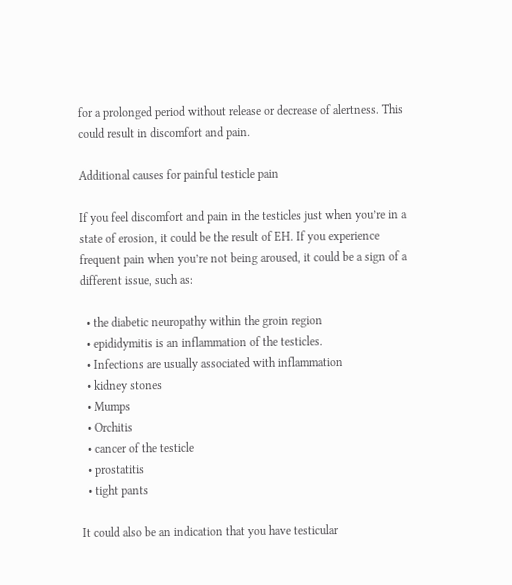for a prolonged period without release or decrease of alertness. This could result in discomfort and pain.

Additional causes for painful testicle pain

If you feel discomfort and pain in the testicles just when you’re in a state of erosion, it could be the result of EH. If you experience frequent pain when you’re not being aroused, it could be a sign of a different issue, such as:

  • the diabetic neuropathy within the groin region
  • epididymitis is an inflammation of the testicles.
  • Infections are usually associated with inflammation
  • kidney stones
  • Mumps
  • Orchitis
  • cancer of the testicle
  • prostatitis
  • tight pants

It could also be an indication that you have testicular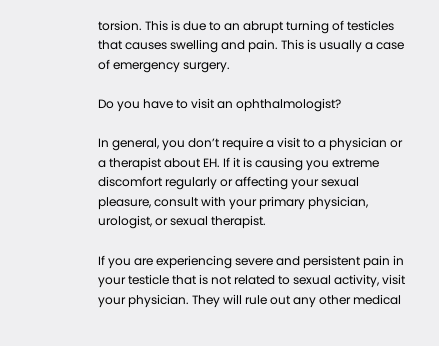torsion. This is due to an abrupt turning of testicles that causes swelling and pain. This is usually a case of emergency surgery.

Do you have to visit an ophthalmologist?

In general, you don’t require a visit to a physician or a therapist about EH. If it is causing you extreme discomfort regularly or affecting your sexual pleasure, consult with your primary physician, urologist, or sexual therapist.

If you are experiencing severe and persistent pain in your testicle that is not related to sexual activity, visit your physician. They will rule out any other medical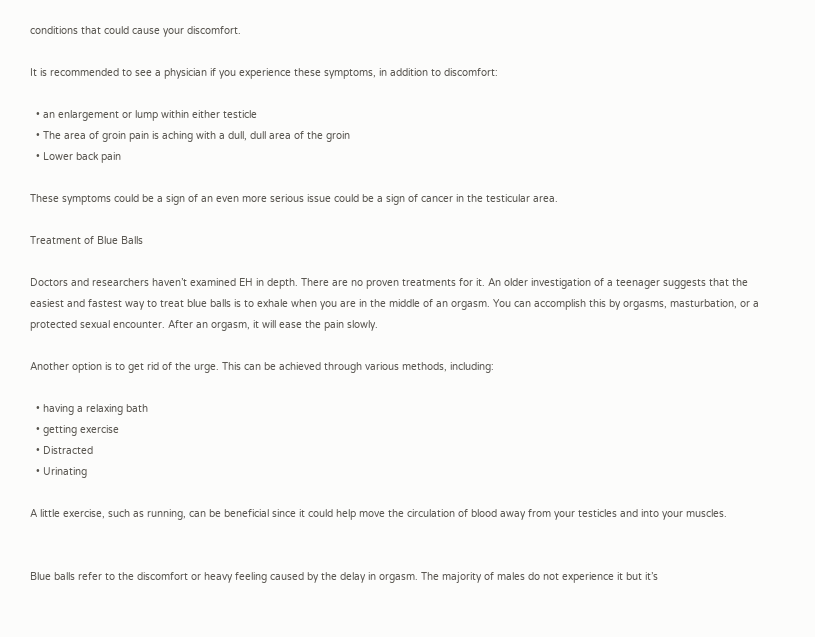conditions that could cause your discomfort.

It is recommended to see a physician if you experience these symptoms, in addition to discomfort:

  • an enlargement or lump within either testicle
  • The area of groin pain is aching with a dull, dull area of the groin
  • Lower back pain

These symptoms could be a sign of an even more serious issue could be a sign of cancer in the testicular area.

Treatment of Blue Balls

Doctors and researchers haven’t examined EH in depth. There are no proven treatments for it. An older investigation of a teenager suggests that the easiest and fastest way to treat blue balls is to exhale when you are in the middle of an orgasm. You can accomplish this by orgasms, masturbation, or a protected sexual encounter. After an orgasm, it will ease the pain slowly.

Another option is to get rid of the urge. This can be achieved through various methods, including:

  • having a relaxing bath
  • getting exercise
  • Distracted
  • Urinating

A little exercise, such as running, can be beneficial since it could help move the circulation of blood away from your testicles and into your muscles.


Blue balls refer to the discomfort or heavy feeling caused by the delay in orgasm. The majority of males do not experience it but it’s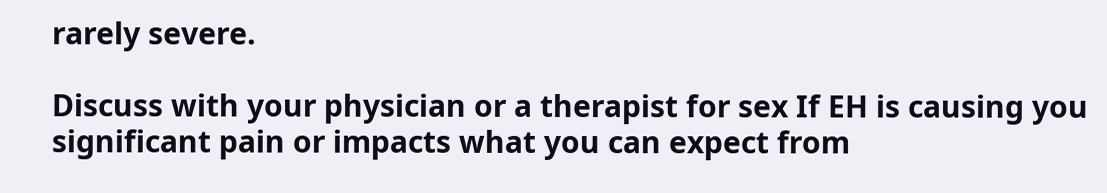rarely severe.

Discuss with your physician or a therapist for sex If EH is causing you significant pain or impacts what you can expect from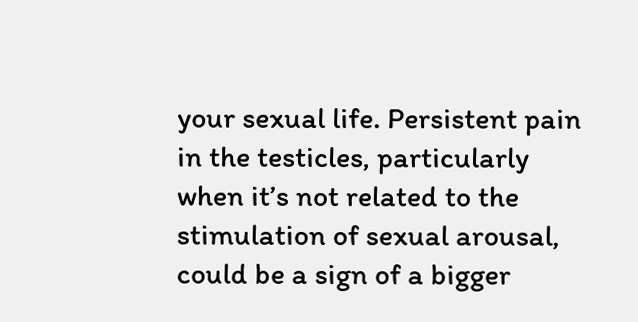your sexual life. Persistent pain in the testicles, particularly when it’s not related to the stimulation of sexual arousal, could be a sign of a bigger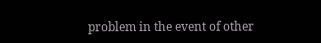problem in the event of other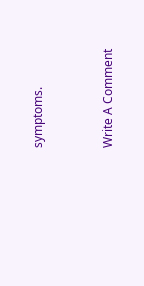symptoms.


Write A Comment